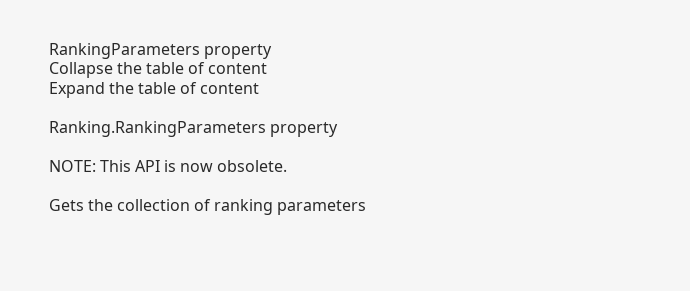RankingParameters property
Collapse the table of content
Expand the table of content

Ranking.RankingParameters property

NOTE: This API is now obsolete.

Gets the collection of ranking parameters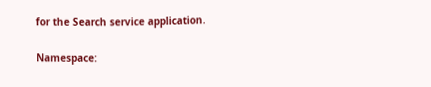for the Search service application.

Namespace: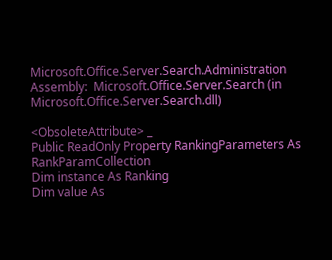Microsoft.Office.Server.Search.Administration
Assembly:  Microsoft.Office.Server.Search (in Microsoft.Office.Server.Search.dll)

<ObsoleteAttribute> _
Public ReadOnly Property RankingParameters As RankParamCollection
Dim instance As Ranking
Dim value As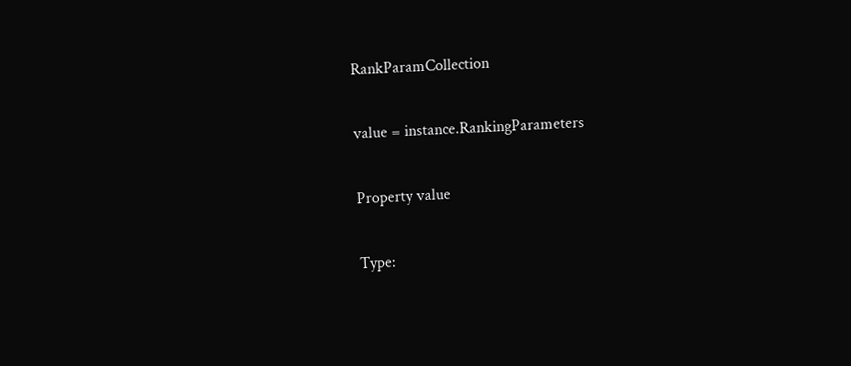RankParamCollection

value = instance.RankingParameters

Property value

Type: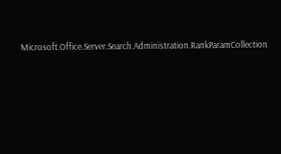Microsoft.Office.Server.Search.Administration.RankParamCollection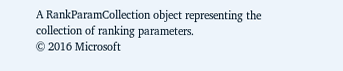A RankParamCollection object representing the collection of ranking parameters.
© 2016 Microsoft